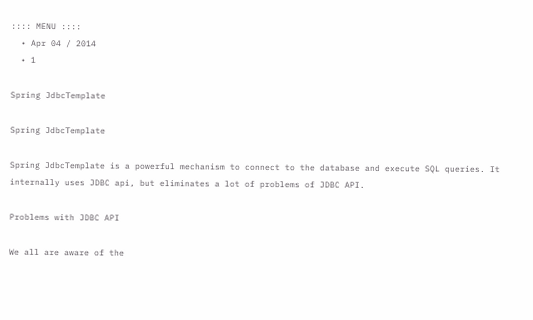:::: MENU ::::
  • Apr 04 / 2014
  • 1

Spring JdbcTemplate

Spring JdbcTemplate

Spring JdbcTemplate is a powerful mechanism to connect to the database and execute SQL queries. It internally uses JDBC api, but eliminates a lot of problems of JDBC API.

Problems with JDBC API

We all are aware of the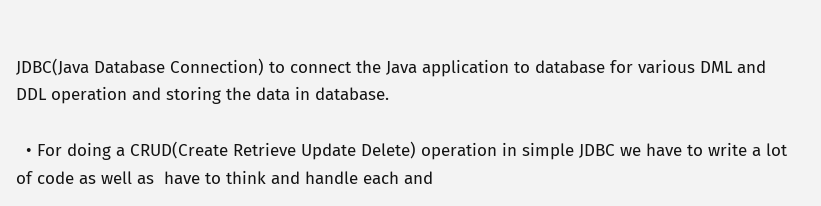JDBC(Java Database Connection) to connect the Java application to database for various DML and DDL operation and storing the data in database.

  • For doing a CRUD(Create Retrieve Update Delete) operation in simple JDBC we have to write a lot of code as well as  have to think and handle each and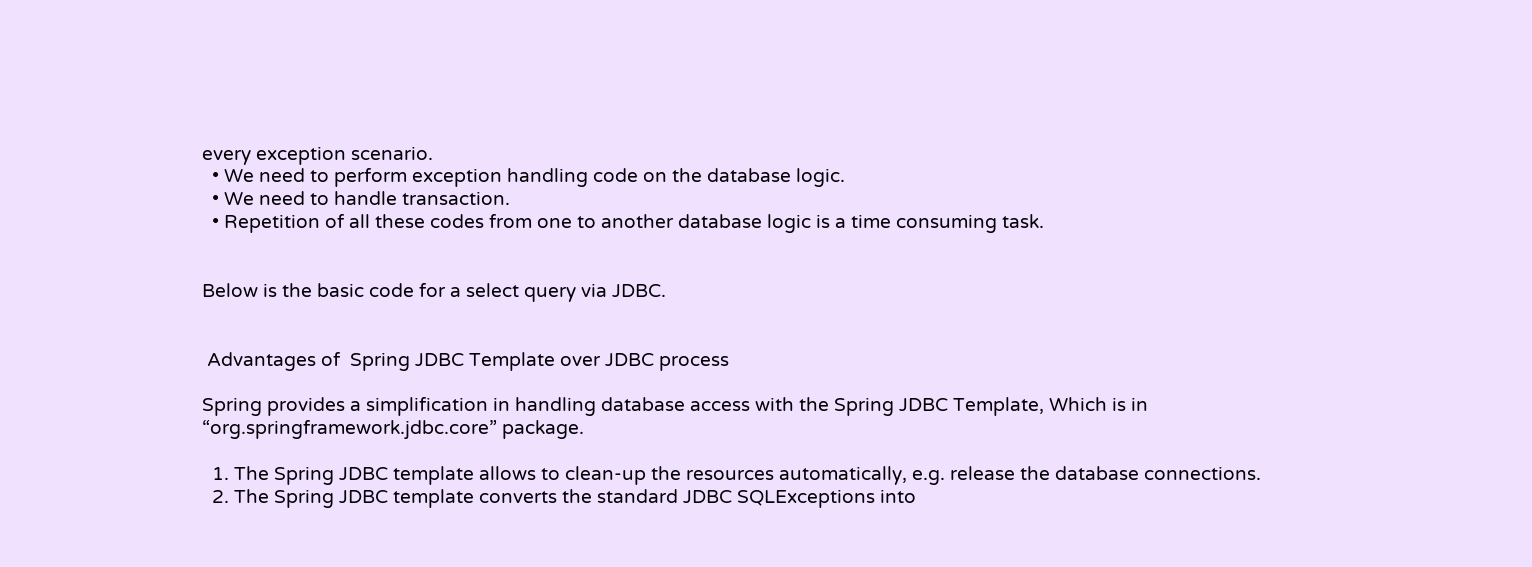every exception scenario.
  • We need to perform exception handling code on the database logic.
  • We need to handle transaction.
  • Repetition of all these codes from one to another database logic is a time consuming task.


Below is the basic code for a select query via JDBC.


 Advantages of  Spring JDBC Template over JDBC process

Spring provides a simplification in handling database access with the Spring JDBC Template, Which is in “org.springframework.jdbc.core” package.

  1. The Spring JDBC template allows to clean-up the resources automatically, e.g. release the database connections.
  2. The Spring JDBC template converts the standard JDBC SQLExceptions into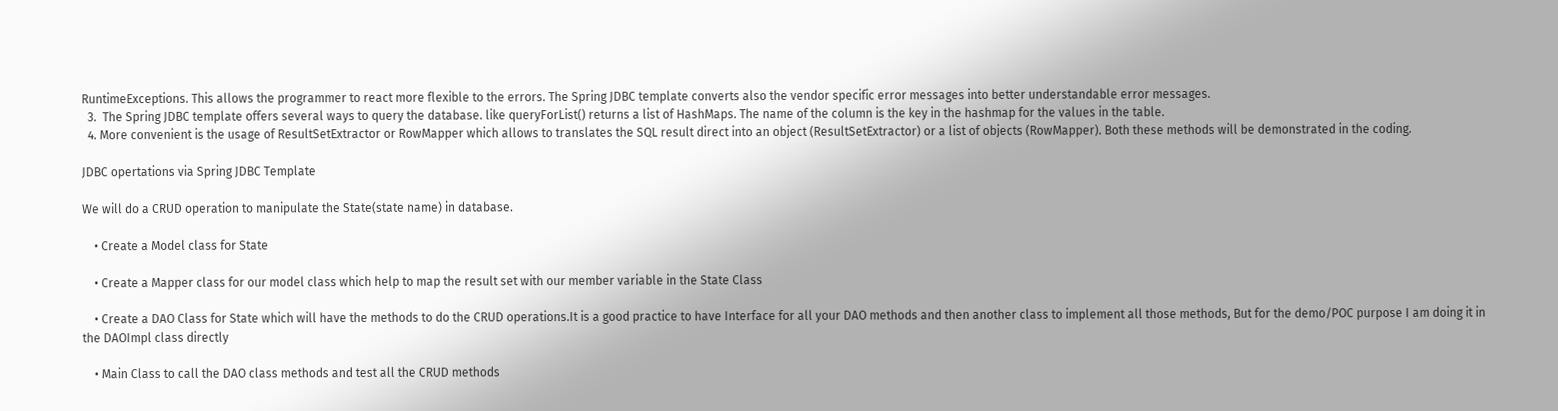RuntimeExceptions. This allows the programmer to react more flexible to the errors. The Spring JDBC template converts also the vendor specific error messages into better understandable error messages.
  3.  The Spring JDBC template offers several ways to query the database. like queryForList() returns a list of HashMaps. The name of the column is the key in the hashmap for the values in the table.
  4. More convenient is the usage of ResultSetExtractor or RowMapper which allows to translates the SQL result direct into an object (ResultSetExtractor) or a list of objects (RowMapper). Both these methods will be demonstrated in the coding.

JDBC opertations via Spring JDBC Template

We will do a CRUD operation to manipulate the State(state name) in database.

    • Create a Model class for State

    • Create a Mapper class for our model class which help to map the result set with our member variable in the State Class

    • Create a DAO Class for State which will have the methods to do the CRUD operations.It is a good practice to have Interface for all your DAO methods and then another class to implement all those methods, But for the demo/POC purpose I am doing it in the DAOImpl class directly

    • Main Class to call the DAO class methods and test all the CRUD methods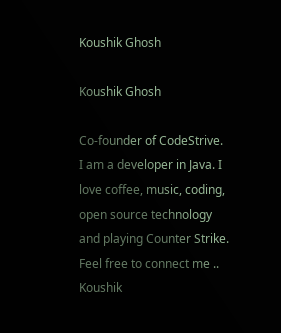Koushik Ghosh

Koushik Ghosh

Co-founder of CodeStrive. I am a developer in Java. I love coffee, music, coding, open source technology and playing Counter Strike. Feel free to connect me ..
Koushik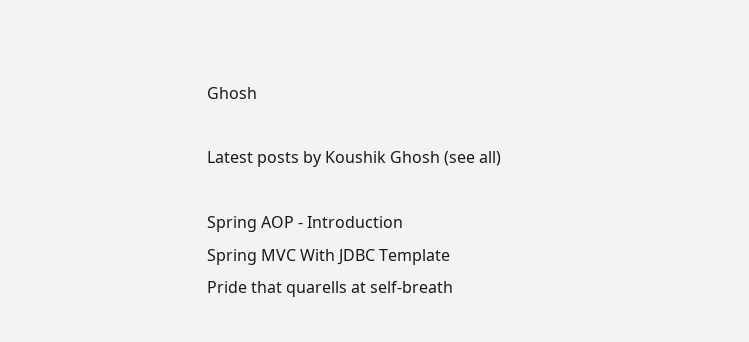Ghosh

Latest posts by Koushik Ghosh (see all)

Spring AOP - Introduction
Spring MVC With JDBC Template
Pride that quarells at self-breath